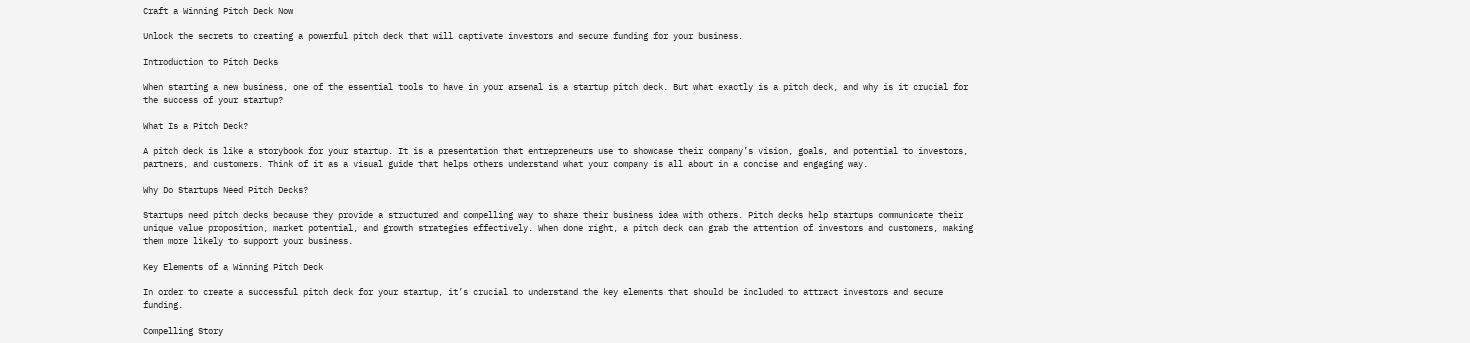Craft a Winning Pitch Deck Now

Unlock the secrets to creating a powerful pitch deck that will captivate investors and secure funding for your business.

Introduction to Pitch Decks

When starting a new business, one of the essential tools to have in your arsenal is a startup pitch deck. But what exactly is a pitch deck, and why is it crucial for the success of your startup?

What Is a Pitch Deck?

A pitch deck is like a storybook for your startup. It is a presentation that entrepreneurs use to showcase their company’s vision, goals, and potential to investors, partners, and customers. Think of it as a visual guide that helps others understand what your company is all about in a concise and engaging way.

Why Do Startups Need Pitch Decks?

Startups need pitch decks because they provide a structured and compelling way to share their business idea with others. Pitch decks help startups communicate their unique value proposition, market potential, and growth strategies effectively. When done right, a pitch deck can grab the attention of investors and customers, making them more likely to support your business.

Key Elements of a Winning Pitch Deck

In order to create a successful pitch deck for your startup, it’s crucial to understand the key elements that should be included to attract investors and secure funding.

Compelling Story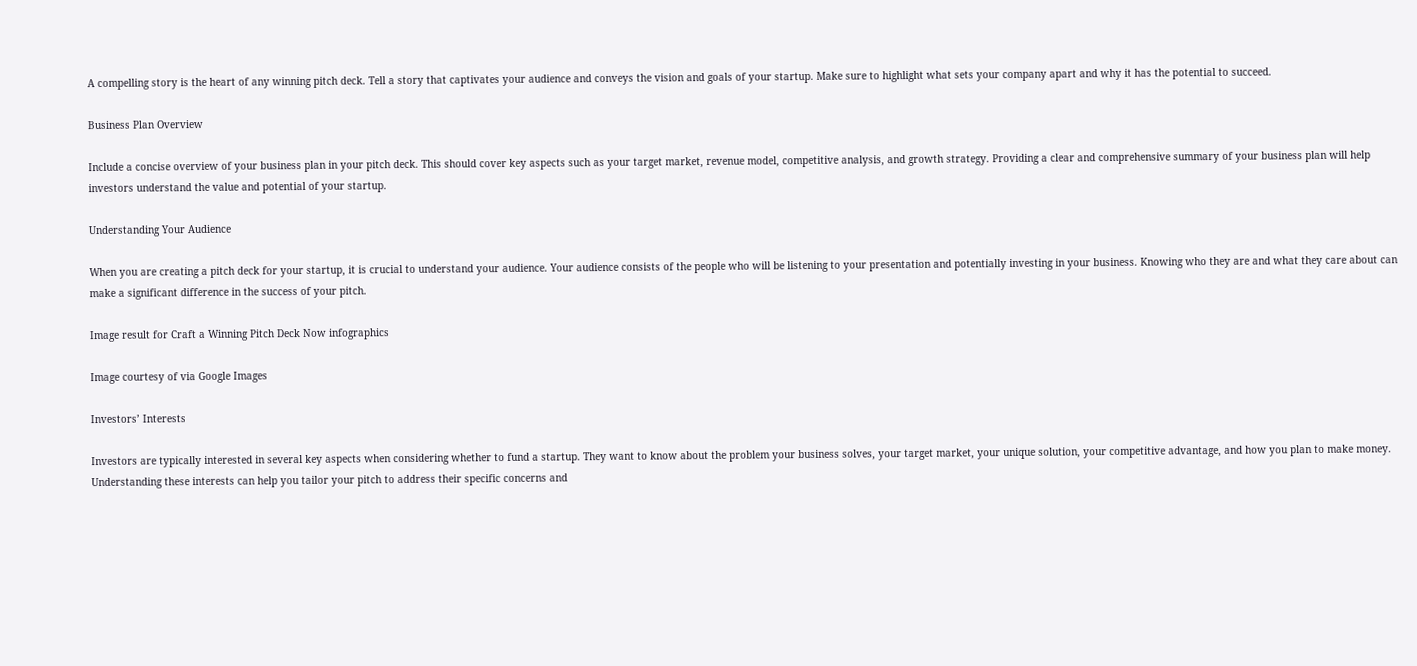A compelling story is the heart of any winning pitch deck. Tell a story that captivates your audience and conveys the vision and goals of your startup. Make sure to highlight what sets your company apart and why it has the potential to succeed.

Business Plan Overview

Include a concise overview of your business plan in your pitch deck. This should cover key aspects such as your target market, revenue model, competitive analysis, and growth strategy. Providing a clear and comprehensive summary of your business plan will help investors understand the value and potential of your startup.

Understanding Your Audience

When you are creating a pitch deck for your startup, it is crucial to understand your audience. Your audience consists of the people who will be listening to your presentation and potentially investing in your business. Knowing who they are and what they care about can make a significant difference in the success of your pitch.

Image result for Craft a Winning Pitch Deck Now infographics

Image courtesy of via Google Images

Investors’ Interests

Investors are typically interested in several key aspects when considering whether to fund a startup. They want to know about the problem your business solves, your target market, your unique solution, your competitive advantage, and how you plan to make money. Understanding these interests can help you tailor your pitch to address their specific concerns and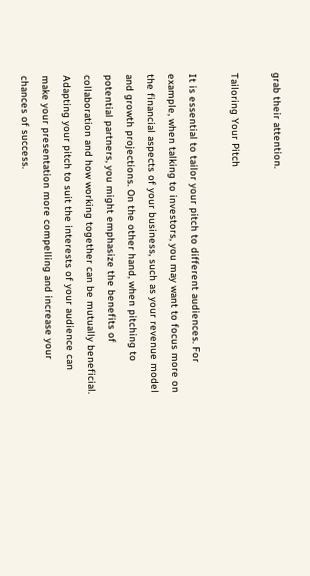grab their attention.

Tailoring Your Pitch

It is essential to tailor your pitch to different audiences. For example, when talking to investors, you may want to focus more on the financial aspects of your business, such as your revenue model and growth projections. On the other hand, when pitching to potential partners, you might emphasize the benefits of collaboration and how working together can be mutually beneficial. Adapting your pitch to suit the interests of your audience can make your presentation more compelling and increase your chances of success.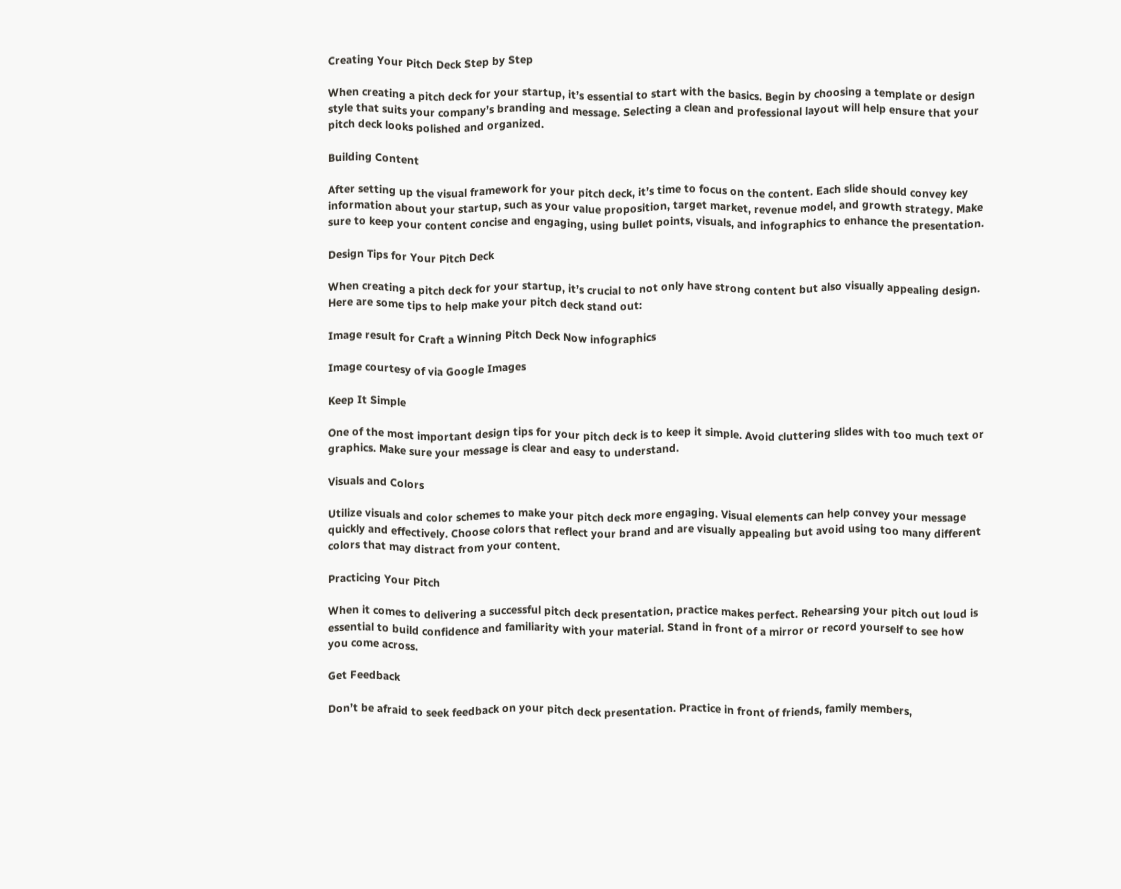Creating Your Pitch Deck Step by Step

When creating a pitch deck for your startup, it’s essential to start with the basics. Begin by choosing a template or design style that suits your company’s branding and message. Selecting a clean and professional layout will help ensure that your pitch deck looks polished and organized.

Building Content

After setting up the visual framework for your pitch deck, it’s time to focus on the content. Each slide should convey key information about your startup, such as your value proposition, target market, revenue model, and growth strategy. Make sure to keep your content concise and engaging, using bullet points, visuals, and infographics to enhance the presentation.

Design Tips for Your Pitch Deck

When creating a pitch deck for your startup, it’s crucial to not only have strong content but also visually appealing design. Here are some tips to help make your pitch deck stand out:

Image result for Craft a Winning Pitch Deck Now infographics

Image courtesy of via Google Images

Keep It Simple

One of the most important design tips for your pitch deck is to keep it simple. Avoid cluttering slides with too much text or graphics. Make sure your message is clear and easy to understand.

Visuals and Colors

Utilize visuals and color schemes to make your pitch deck more engaging. Visual elements can help convey your message quickly and effectively. Choose colors that reflect your brand and are visually appealing but avoid using too many different colors that may distract from your content.

Practicing Your Pitch

When it comes to delivering a successful pitch deck presentation, practice makes perfect. Rehearsing your pitch out loud is essential to build confidence and familiarity with your material. Stand in front of a mirror or record yourself to see how you come across.

Get Feedback

Don’t be afraid to seek feedback on your pitch deck presentation. Practice in front of friends, family members,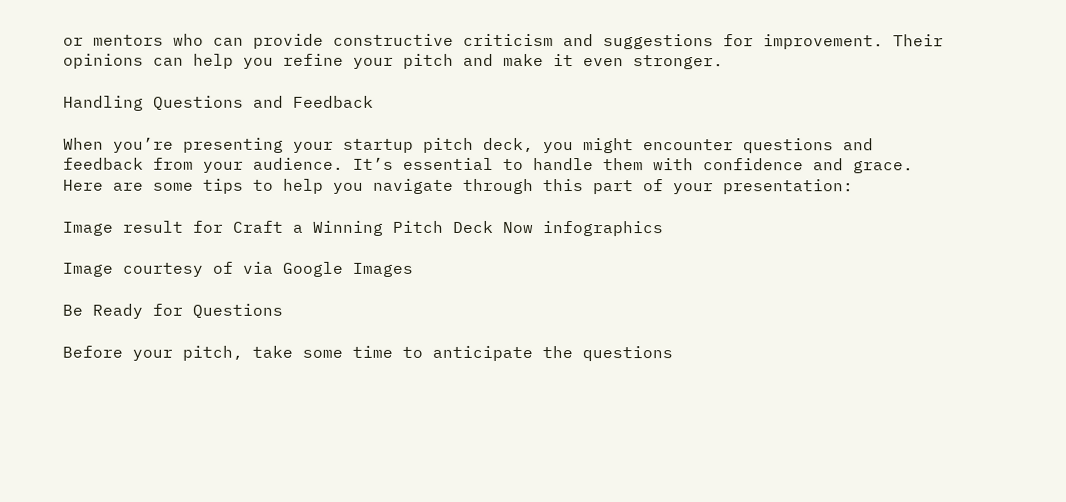or mentors who can provide constructive criticism and suggestions for improvement. Their opinions can help you refine your pitch and make it even stronger.

Handling Questions and Feedback

When you’re presenting your startup pitch deck, you might encounter questions and feedback from your audience. It’s essential to handle them with confidence and grace. Here are some tips to help you navigate through this part of your presentation:

Image result for Craft a Winning Pitch Deck Now infographics

Image courtesy of via Google Images

Be Ready for Questions

Before your pitch, take some time to anticipate the questions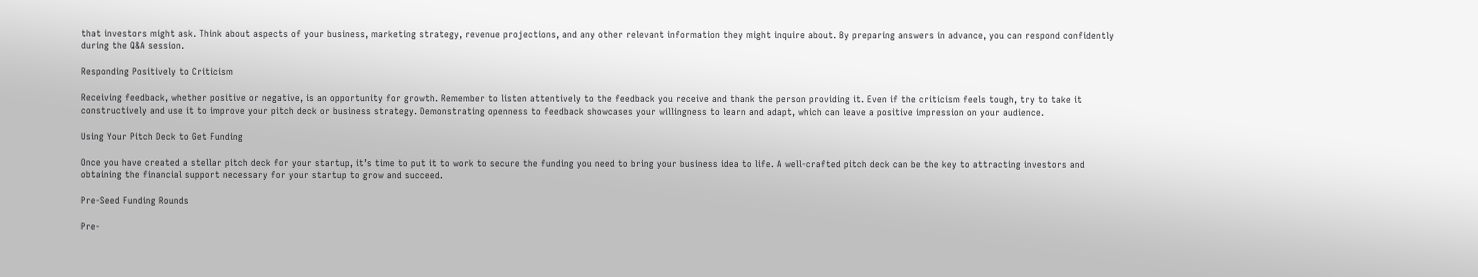that investors might ask. Think about aspects of your business, marketing strategy, revenue projections, and any other relevant information they might inquire about. By preparing answers in advance, you can respond confidently during the Q&A session.

Responding Positively to Criticism

Receiving feedback, whether positive or negative, is an opportunity for growth. Remember to listen attentively to the feedback you receive and thank the person providing it. Even if the criticism feels tough, try to take it constructively and use it to improve your pitch deck or business strategy. Demonstrating openness to feedback showcases your willingness to learn and adapt, which can leave a positive impression on your audience.

Using Your Pitch Deck to Get Funding

Once you have created a stellar pitch deck for your startup, it’s time to put it to work to secure the funding you need to bring your business idea to life. A well-crafted pitch deck can be the key to attracting investors and obtaining the financial support necessary for your startup to grow and succeed.

Pre-Seed Funding Rounds

Pre-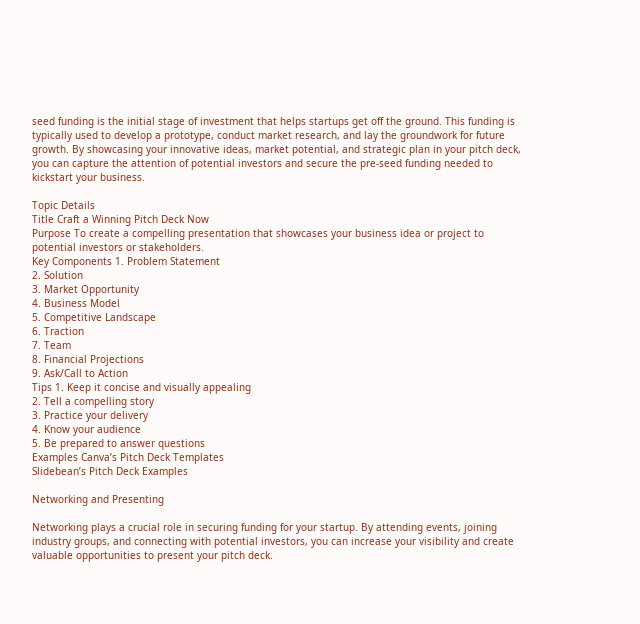seed funding is the initial stage of investment that helps startups get off the ground. This funding is typically used to develop a prototype, conduct market research, and lay the groundwork for future growth. By showcasing your innovative ideas, market potential, and strategic plan in your pitch deck, you can capture the attention of potential investors and secure the pre-seed funding needed to kickstart your business.

Topic Details
Title Craft a Winning Pitch Deck Now
Purpose To create a compelling presentation that showcases your business idea or project to potential investors or stakeholders.
Key Components 1. Problem Statement
2. Solution
3. Market Opportunity
4. Business Model
5. Competitive Landscape
6. Traction
7. Team
8. Financial Projections
9. Ask/Call to Action
Tips 1. Keep it concise and visually appealing
2. Tell a compelling story
3. Practice your delivery
4. Know your audience
5. Be prepared to answer questions
Examples Canva’s Pitch Deck Templates
Slidebean’s Pitch Deck Examples

Networking and Presenting

Networking plays a crucial role in securing funding for your startup. By attending events, joining industry groups, and connecting with potential investors, you can increase your visibility and create valuable opportunities to present your pitch deck.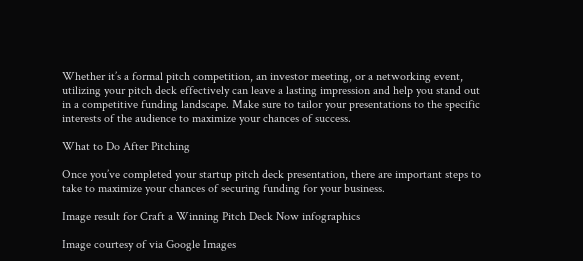Whether it’s a formal pitch competition, an investor meeting, or a networking event, utilizing your pitch deck effectively can leave a lasting impression and help you stand out in a competitive funding landscape. Make sure to tailor your presentations to the specific interests of the audience to maximize your chances of success.

What to Do After Pitching

Once you’ve completed your startup pitch deck presentation, there are important steps to take to maximize your chances of securing funding for your business.

Image result for Craft a Winning Pitch Deck Now infographics

Image courtesy of via Google Images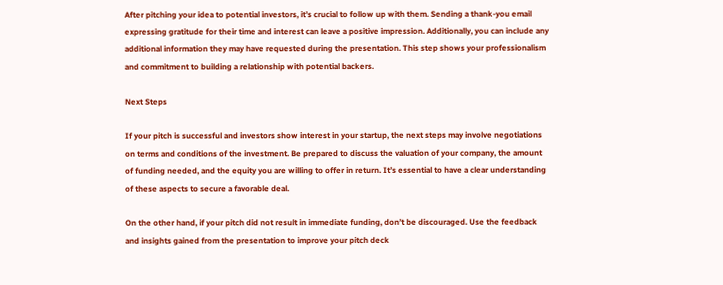After pitching your idea to potential investors, it’s crucial to follow up with them. Sending a thank-you email expressing gratitude for their time and interest can leave a positive impression. Additionally, you can include any additional information they may have requested during the presentation. This step shows your professionalism and commitment to building a relationship with potential backers.

Next Steps

If your pitch is successful and investors show interest in your startup, the next steps may involve negotiations on terms and conditions of the investment. Be prepared to discuss the valuation of your company, the amount of funding needed, and the equity you are willing to offer in return. It’s essential to have a clear understanding of these aspects to secure a favorable deal.

On the other hand, if your pitch did not result in immediate funding, don’t be discouraged. Use the feedback and insights gained from the presentation to improve your pitch deck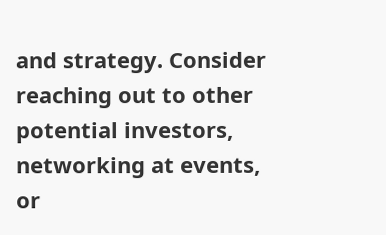and strategy. Consider reaching out to other potential investors, networking at events, or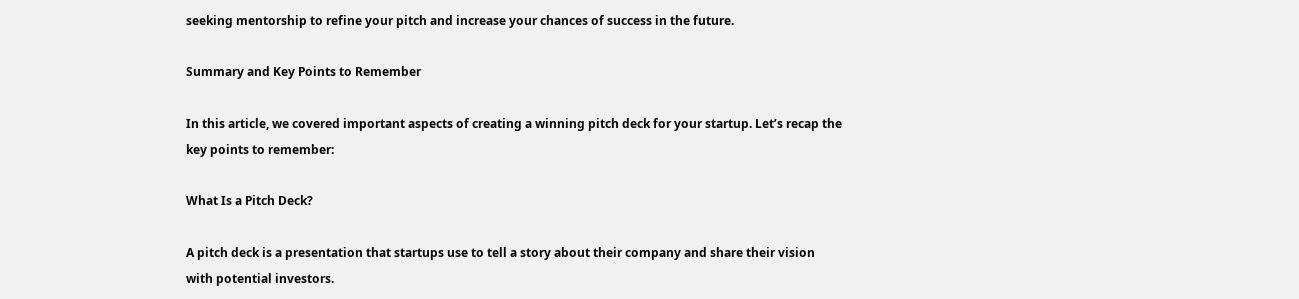seeking mentorship to refine your pitch and increase your chances of success in the future.

Summary and Key Points to Remember

In this article, we covered important aspects of creating a winning pitch deck for your startup. Let’s recap the key points to remember:

What Is a Pitch Deck?

A pitch deck is a presentation that startups use to tell a story about their company and share their vision with potential investors.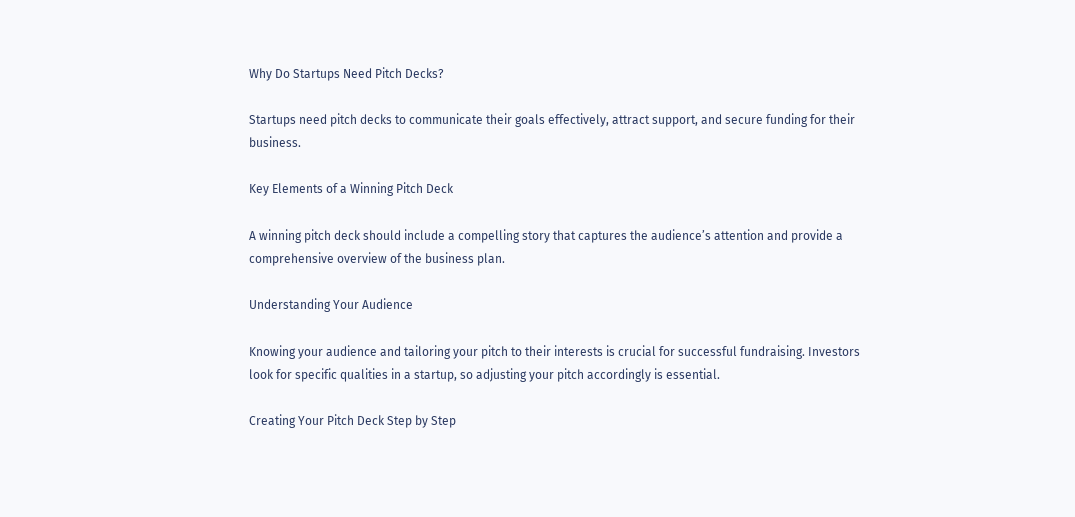Why Do Startups Need Pitch Decks?

Startups need pitch decks to communicate their goals effectively, attract support, and secure funding for their business.

Key Elements of a Winning Pitch Deck

A winning pitch deck should include a compelling story that captures the audience’s attention and provide a comprehensive overview of the business plan.

Understanding Your Audience

Knowing your audience and tailoring your pitch to their interests is crucial for successful fundraising. Investors look for specific qualities in a startup, so adjusting your pitch accordingly is essential.

Creating Your Pitch Deck Step by Step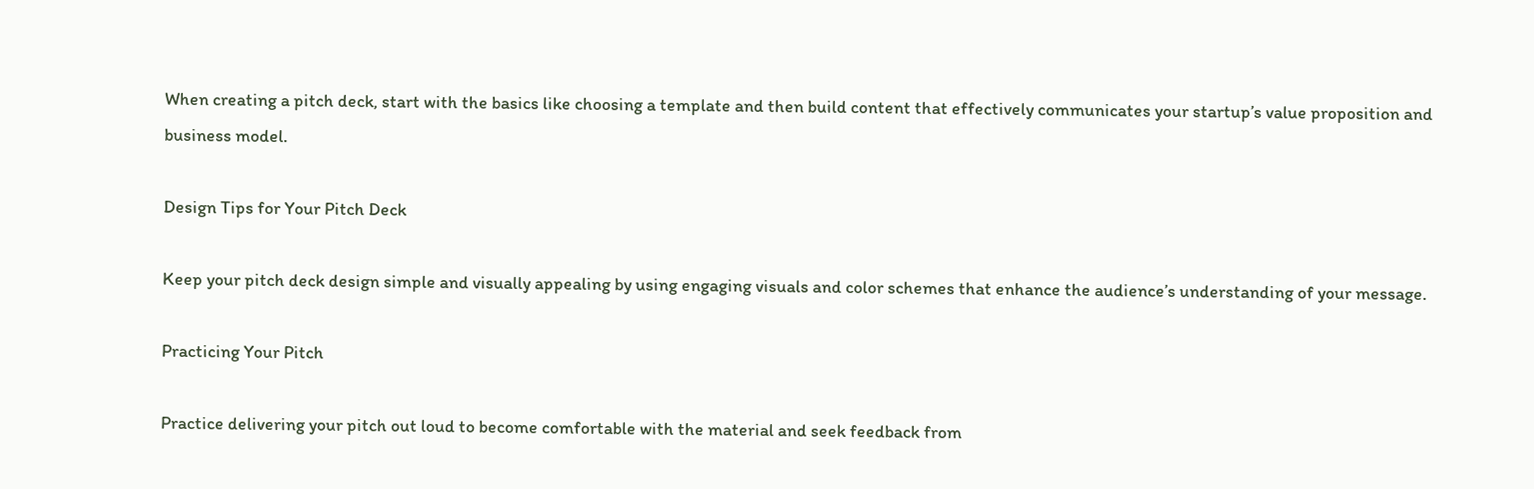When creating a pitch deck, start with the basics like choosing a template and then build content that effectively communicates your startup’s value proposition and business model.

Design Tips for Your Pitch Deck

Keep your pitch deck design simple and visually appealing by using engaging visuals and color schemes that enhance the audience’s understanding of your message.

Practicing Your Pitch

Practice delivering your pitch out loud to become comfortable with the material and seek feedback from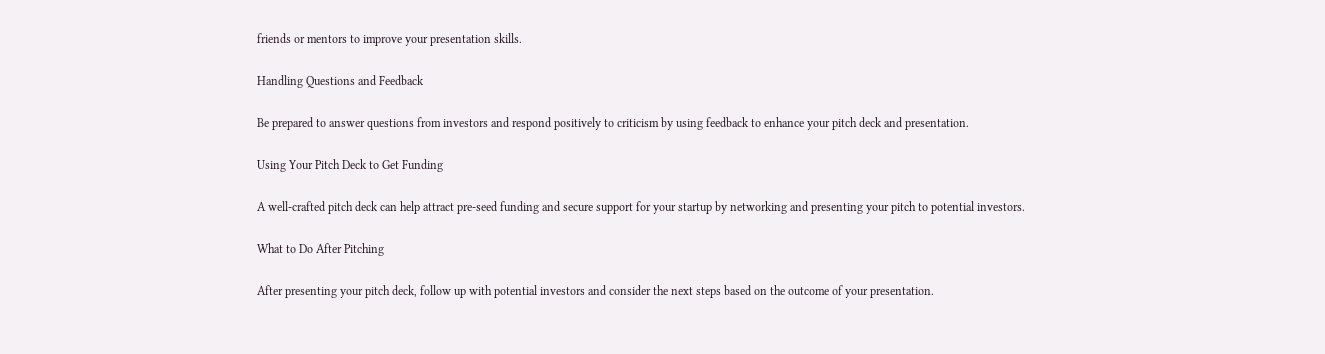friends or mentors to improve your presentation skills.

Handling Questions and Feedback

Be prepared to answer questions from investors and respond positively to criticism by using feedback to enhance your pitch deck and presentation.

Using Your Pitch Deck to Get Funding

A well-crafted pitch deck can help attract pre-seed funding and secure support for your startup by networking and presenting your pitch to potential investors.

What to Do After Pitching

After presenting your pitch deck, follow up with potential investors and consider the next steps based on the outcome of your presentation.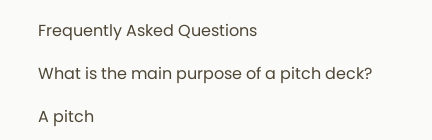Frequently Asked Questions

What is the main purpose of a pitch deck?

A pitch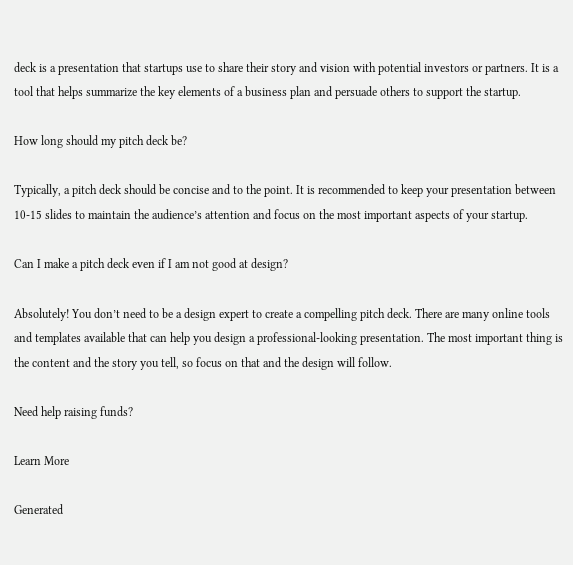deck is a presentation that startups use to share their story and vision with potential investors or partners. It is a tool that helps summarize the key elements of a business plan and persuade others to support the startup.

How long should my pitch deck be?

Typically, a pitch deck should be concise and to the point. It is recommended to keep your presentation between 10-15 slides to maintain the audience’s attention and focus on the most important aspects of your startup.

Can I make a pitch deck even if I am not good at design?

Absolutely! You don’t need to be a design expert to create a compelling pitch deck. There are many online tools and templates available that can help you design a professional-looking presentation. The most important thing is the content and the story you tell, so focus on that and the design will follow.

Need help raising funds?

Learn More

Generated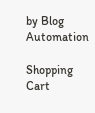by Blog Automation

Shopping Cart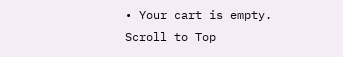• Your cart is empty.
Scroll to Top